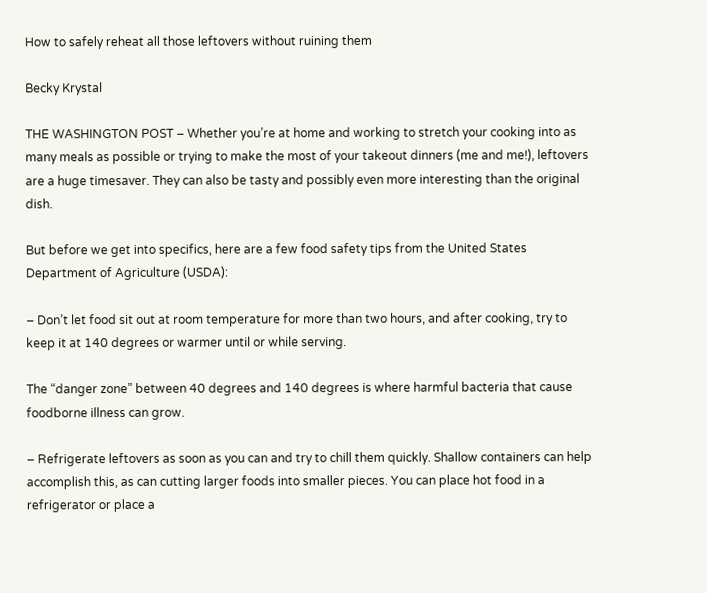How to safely reheat all those leftovers without ruining them

Becky Krystal

THE WASHINGTON POST – Whether you’re at home and working to stretch your cooking into as many meals as possible or trying to make the most of your takeout dinners (me and me!), leftovers are a huge timesaver. They can also be tasty and possibly even more interesting than the original dish.

But before we get into specifics, here are a few food safety tips from the United States Department of Agriculture (USDA):

– Don’t let food sit out at room temperature for more than two hours, and after cooking, try to keep it at 140 degrees or warmer until or while serving.

The “danger zone” between 40 degrees and 140 degrees is where harmful bacteria that cause foodborne illness can grow.

– Refrigerate leftovers as soon as you can and try to chill them quickly. Shallow containers can help accomplish this, as can cutting larger foods into smaller pieces. You can place hot food in a refrigerator or place a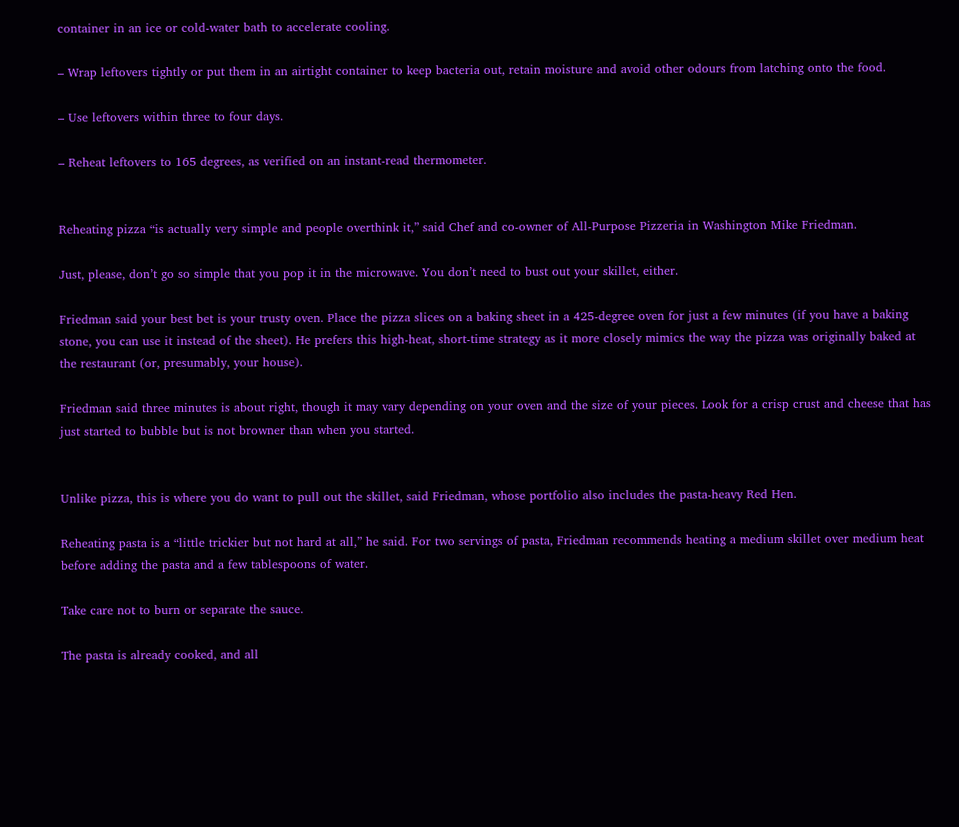container in an ice or cold-water bath to accelerate cooling.

– Wrap leftovers tightly or put them in an airtight container to keep bacteria out, retain moisture and avoid other odours from latching onto the food.

– Use leftovers within three to four days.

– Reheat leftovers to 165 degrees, as verified on an instant-read thermometer.


Reheating pizza “is actually very simple and people overthink it,” said Chef and co-owner of All-Purpose Pizzeria in Washington Mike Friedman.

Just, please, don’t go so simple that you pop it in the microwave. You don’t need to bust out your skillet, either.

Friedman said your best bet is your trusty oven. Place the pizza slices on a baking sheet in a 425-degree oven for just a few minutes (if you have a baking stone, you can use it instead of the sheet). He prefers this high-heat, short-time strategy as it more closely mimics the way the pizza was originally baked at the restaurant (or, presumably, your house).

Friedman said three minutes is about right, though it may vary depending on your oven and the size of your pieces. Look for a crisp crust and cheese that has just started to bubble but is not browner than when you started.


Unlike pizza, this is where you do want to pull out the skillet, said Friedman, whose portfolio also includes the pasta-heavy Red Hen.

Reheating pasta is a “little trickier but not hard at all,” he said. For two servings of pasta, Friedman recommends heating a medium skillet over medium heat before adding the pasta and a few tablespoons of water.

Take care not to burn or separate the sauce.

The pasta is already cooked, and all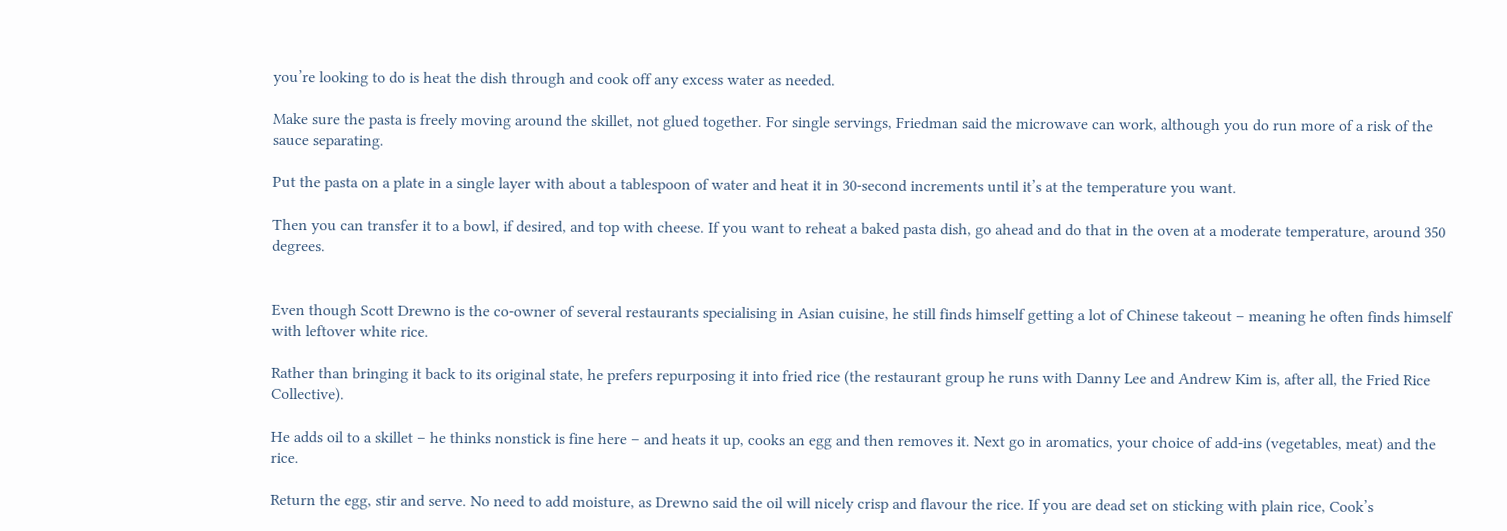you’re looking to do is heat the dish through and cook off any excess water as needed.

Make sure the pasta is freely moving around the skillet, not glued together. For single servings, Friedman said the microwave can work, although you do run more of a risk of the sauce separating.

Put the pasta on a plate in a single layer with about a tablespoon of water and heat it in 30-second increments until it’s at the temperature you want.

Then you can transfer it to a bowl, if desired, and top with cheese. If you want to reheat a baked pasta dish, go ahead and do that in the oven at a moderate temperature, around 350 degrees.


Even though Scott Drewno is the co-owner of several restaurants specialising in Asian cuisine, he still finds himself getting a lot of Chinese takeout – meaning he often finds himself with leftover white rice.

Rather than bringing it back to its original state, he prefers repurposing it into fried rice (the restaurant group he runs with Danny Lee and Andrew Kim is, after all, the Fried Rice Collective).

He adds oil to a skillet – he thinks nonstick is fine here – and heats it up, cooks an egg and then removes it. Next go in aromatics, your choice of add-ins (vegetables, meat) and the rice.

Return the egg, stir and serve. No need to add moisture, as Drewno said the oil will nicely crisp and flavour the rice. If you are dead set on sticking with plain rice, Cook’s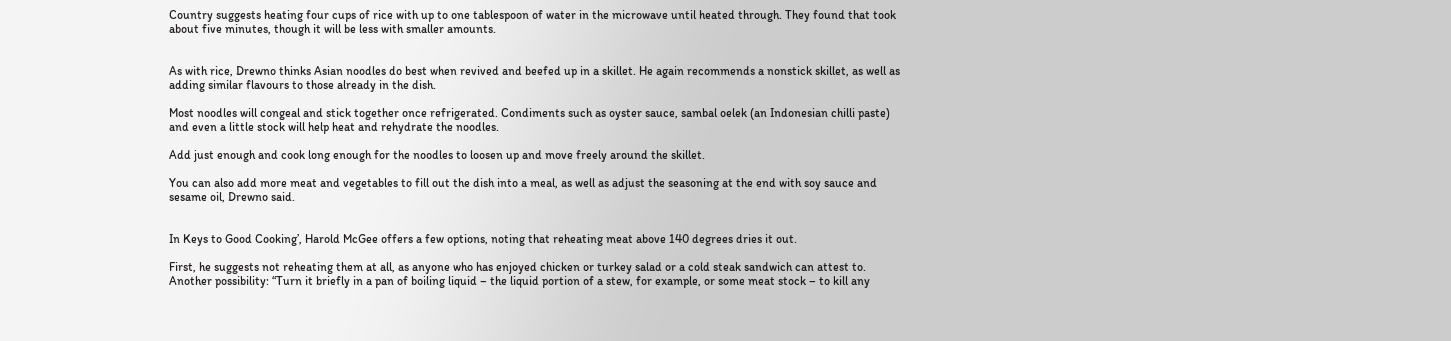Country suggests heating four cups of rice with up to one tablespoon of water in the microwave until heated through. They found that took about five minutes, though it will be less with smaller amounts.


As with rice, Drewno thinks Asian noodles do best when revived and beefed up in a skillet. He again recommends a nonstick skillet, as well as adding similar flavours to those already in the dish.

Most noodles will congeal and stick together once refrigerated. Condiments such as oyster sauce, sambal oelek (an Indonesian chilli paste) and even a little stock will help heat and rehydrate the noodles.

Add just enough and cook long enough for the noodles to loosen up and move freely around the skillet.

You can also add more meat and vegetables to fill out the dish into a meal, as well as adjust the seasoning at the end with soy sauce and sesame oil, Drewno said.


In Keys to Good Cooking’, Harold McGee offers a few options, noting that reheating meat above 140 degrees dries it out.

First, he suggests not reheating them at all, as anyone who has enjoyed chicken or turkey salad or a cold steak sandwich can attest to. Another possibility: “Turn it briefly in a pan of boiling liquid – the liquid portion of a stew, for example, or some meat stock – to kill any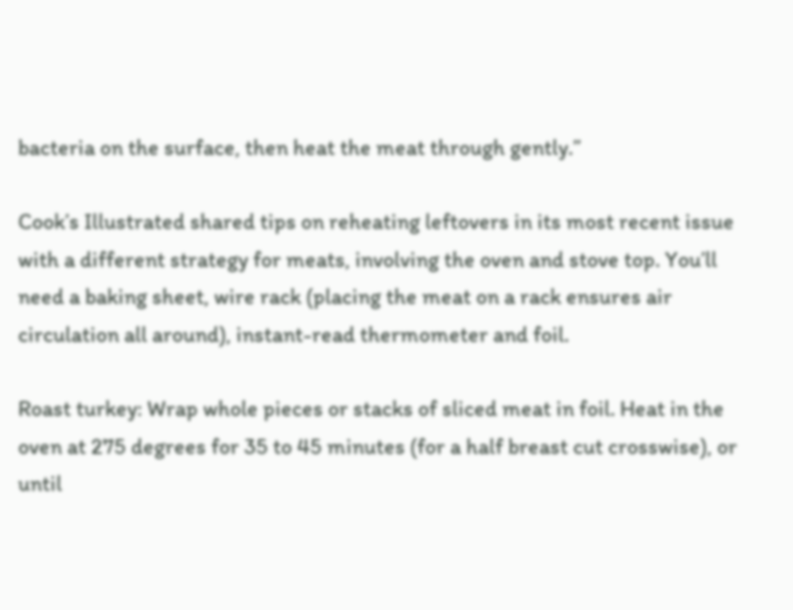bacteria on the surface, then heat the meat through gently.”

Cook’s Illustrated shared tips on reheating leftovers in its most recent issue with a different strategy for meats, involving the oven and stove top. You’ll need a baking sheet, wire rack (placing the meat on a rack ensures air circulation all around), instant-read thermometer and foil.

Roast turkey: Wrap whole pieces or stacks of sliced meat in foil. Heat in the oven at 275 degrees for 35 to 45 minutes (for a half breast cut crosswise), or until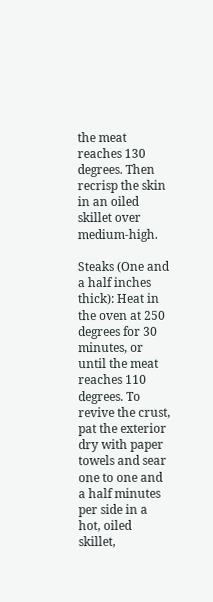the meat reaches 130 degrees. Then recrisp the skin in an oiled skillet over medium-high.

Steaks (One and a half inches thick): Heat in the oven at 250 degrees for 30 minutes, or until the meat reaches 110 degrees. To revive the crust, pat the exterior dry with paper towels and sear one to one and a half minutes per side in a hot, oiled skillet,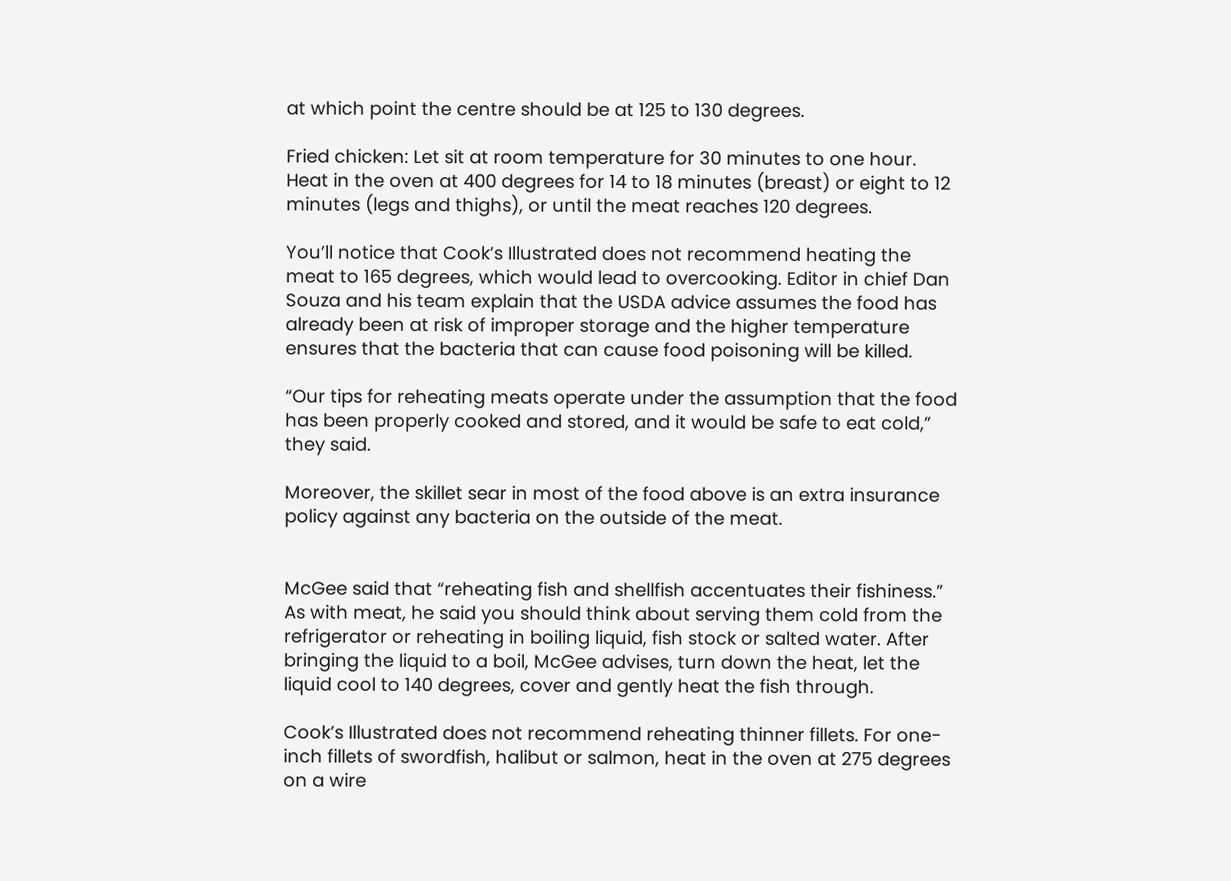at which point the centre should be at 125 to 130 degrees.

Fried chicken: Let sit at room temperature for 30 minutes to one hour. Heat in the oven at 400 degrees for 14 to 18 minutes (breast) or eight to 12 minutes (legs and thighs), or until the meat reaches 120 degrees.

You’ll notice that Cook’s Illustrated does not recommend heating the meat to 165 degrees, which would lead to overcooking. Editor in chief Dan Souza and his team explain that the USDA advice assumes the food has already been at risk of improper storage and the higher temperature ensures that the bacteria that can cause food poisoning will be killed.

“Our tips for reheating meats operate under the assumption that the food has been properly cooked and stored, and it would be safe to eat cold,” they said.

Moreover, the skillet sear in most of the food above is an extra insurance policy against any bacteria on the outside of the meat.


McGee said that “reheating fish and shellfish accentuates their fishiness.” As with meat, he said you should think about serving them cold from the refrigerator or reheating in boiling liquid, fish stock or salted water. After bringing the liquid to a boil, McGee advises, turn down the heat, let the liquid cool to 140 degrees, cover and gently heat the fish through.

Cook’s Illustrated does not recommend reheating thinner fillets. For one-inch fillets of swordfish, halibut or salmon, heat in the oven at 275 degrees on a wire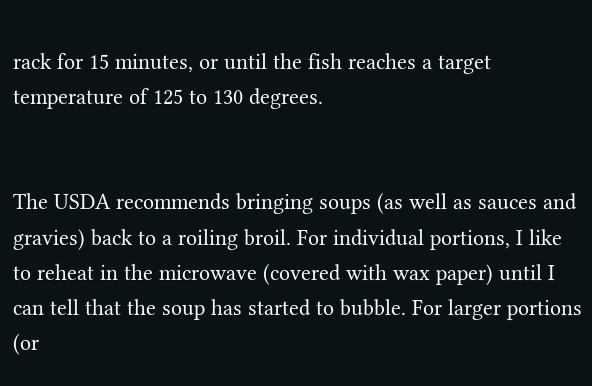rack for 15 minutes, or until the fish reaches a target temperature of 125 to 130 degrees.


The USDA recommends bringing soups (as well as sauces and gravies) back to a roiling broil. For individual portions, I like to reheat in the microwave (covered with wax paper) until I can tell that the soup has started to bubble. For larger portions (or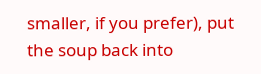smaller, if you prefer), put the soup back into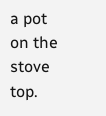a pot on the stove top.